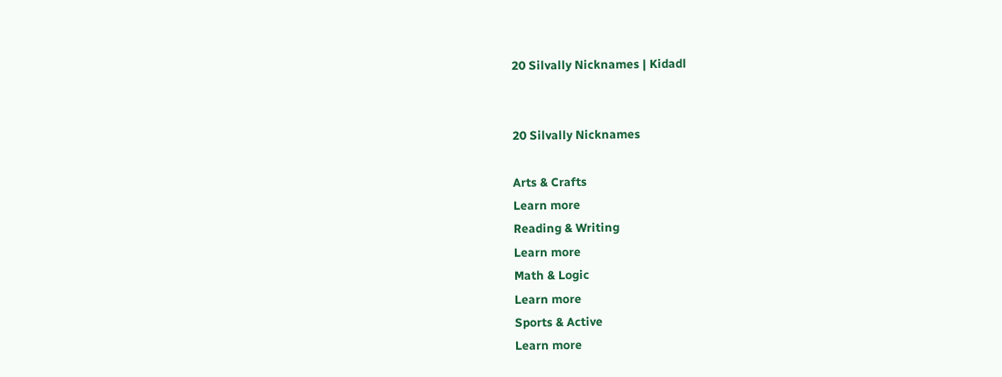20 Silvally Nicknames | Kidadl


20 Silvally Nicknames

Arts & Crafts
Learn more
Reading & Writing
Learn more
Math & Logic
Learn more
Sports & Active
Learn more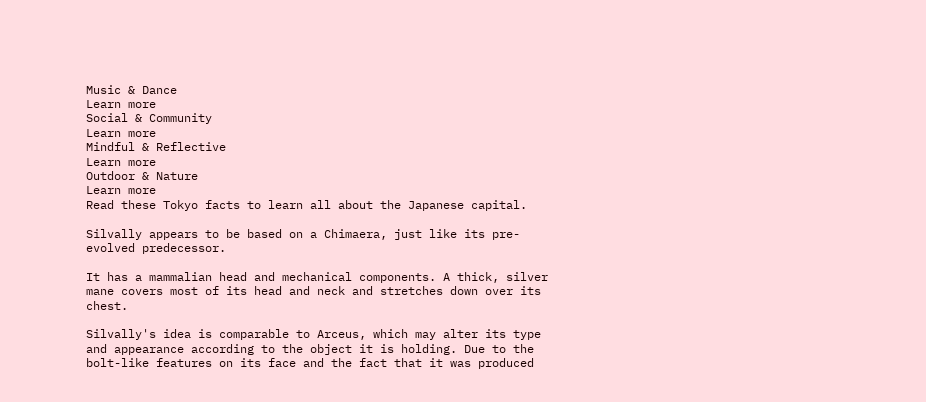Music & Dance
Learn more
Social & Community
Learn more
Mindful & Reflective
Learn more
Outdoor & Nature
Learn more
Read these Tokyo facts to learn all about the Japanese capital.

Silvally appears to be based on a Chimaera, just like its pre-evolved predecessor.

It has a mammalian head and mechanical components. A thick, silver mane covers most of its head and neck and stretches down over its chest.

Silvally's idea is comparable to Arceus, which may alter its type and appearance according to the object it is holding. Due to the bolt-like features on its face and the fact that it was produced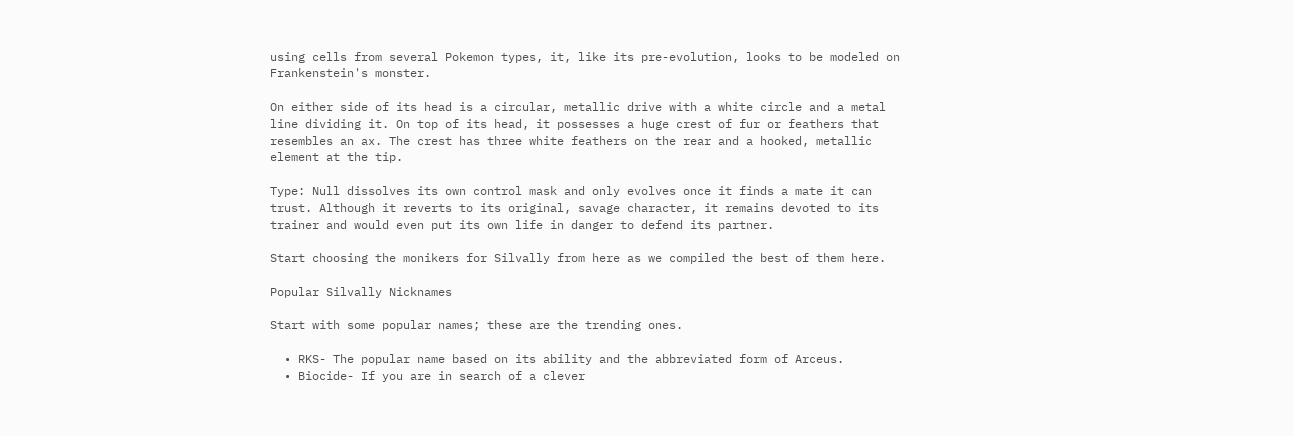using cells from several Pokemon types, it, like its pre-evolution, looks to be modeled on Frankenstein's monster.

On either side of its head is a circular, metallic drive with a white circle and a metal line dividing it. On top of its head, it possesses a huge crest of fur or feathers that resembles an ax. The crest has three white feathers on the rear and a hooked, metallic element at the tip.

Type: Null dissolves its own control mask and only evolves once it finds a mate it can trust. Although it reverts to its original, savage character, it remains devoted to its trainer and would even put its own life in danger to defend its partner.

Start choosing the monikers for Silvally from here as we compiled the best of them here.

Popular Silvally Nicknames

Start with some popular names; these are the trending ones.

  • RKS- The popular name based on its ability and the abbreviated form of Arceus.
  • Biocide- If you are in search of a clever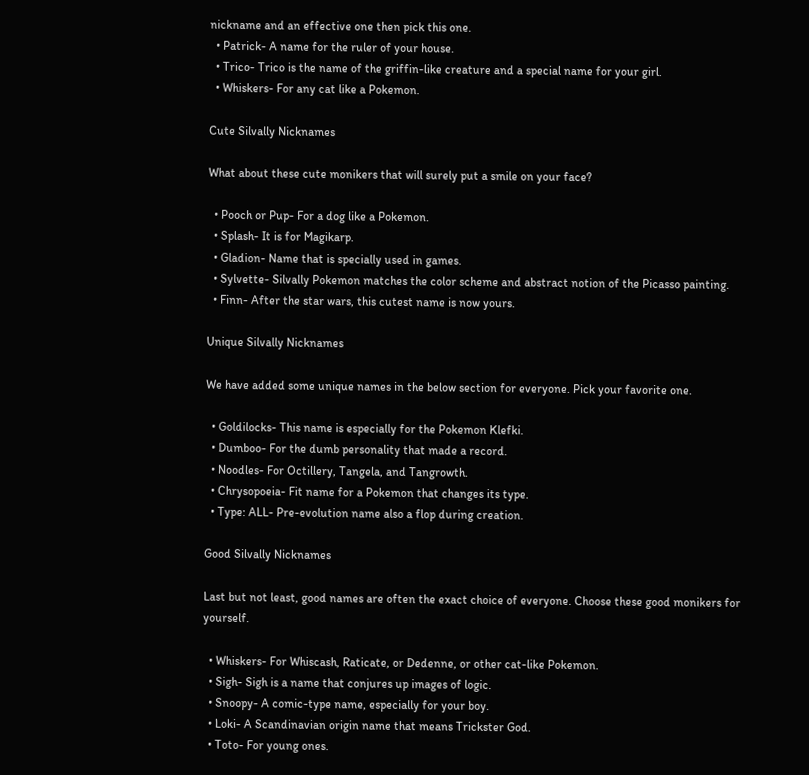nickname and an effective one then pick this one.
  • Patrick- A name for the ruler of your house.
  • Trico- Trico is the name of the griffin-like creature and a special name for your girl.
  • Whiskers- For any cat like a Pokemon.

Cute Silvally Nicknames

What about these cute monikers that will surely put a smile on your face?

  • Pooch or Pup- For a dog like a Pokemon.
  • Splash- It is for Magikarp.
  • Gladion- Name that is specially used in games.
  • Sylvette- Silvally Pokemon matches the color scheme and abstract notion of the Picasso painting.
  • Finn- After the star wars, this cutest name is now yours.

Unique Silvally Nicknames

We have added some unique names in the below section for everyone. Pick your favorite one.

  • Goldilocks- This name is especially for the Pokemon Klefki.
  • Dumboo- For the dumb personality that made a record.
  • Noodles- For Octillery, Tangela, and Tangrowth.
  • Chrysopoeia- Fit name for a Pokemon that changes its type.
  • Type: ALL- Pre-evolution name also a flop during creation.

Good Silvally Nicknames

Last but not least, good names are often the exact choice of everyone. Choose these good monikers for yourself.

  • Whiskers- For Whiscash, Raticate, or Dedenne, or other cat-like Pokemon.
  • Sigh- Sigh is a name that conjures up images of logic.
  • Snoopy- A comic-type name, especially for your boy.
  • Loki- A Scandinavian origin name that means Trickster God.
  • Toto- For young ones.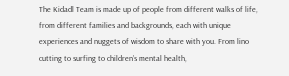The Kidadl Team is made up of people from different walks of life, from different families and backgrounds, each with unique experiences and nuggets of wisdom to share with you. From lino cutting to surfing to children’s mental health,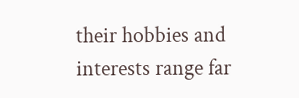their hobbies and interests range far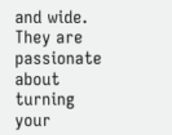and wide. They are passionate about turning your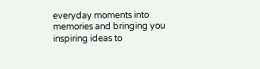everyday moments into memories and bringing you inspiring ideas to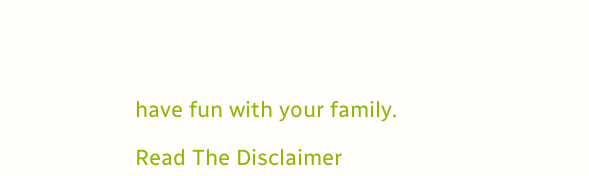have fun with your family.

Read The Disclaimer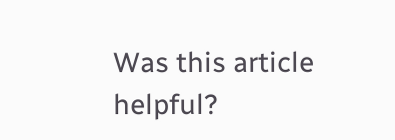Was this article helpful?